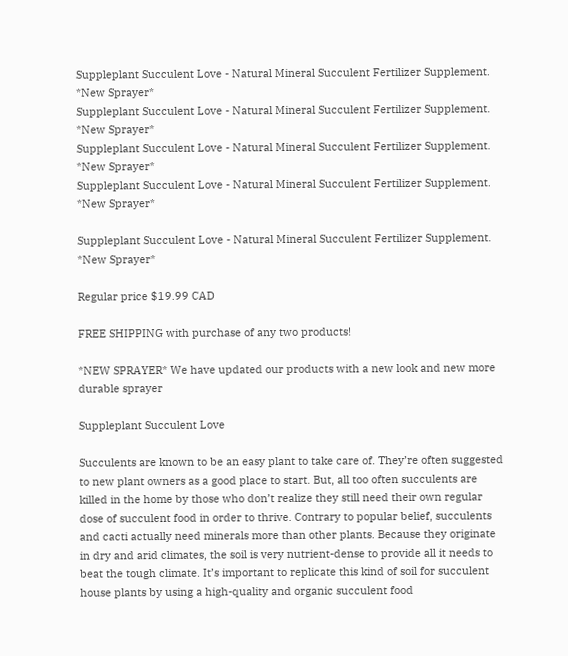Suppleplant Succulent Love - Natural Mineral Succulent Fertilizer Supplement. *New Sprayer*
Suppleplant Succulent Love - Natural Mineral Succulent Fertilizer Supplement. *New Sprayer*
Suppleplant Succulent Love - Natural Mineral Succulent Fertilizer Supplement. *New Sprayer*
Suppleplant Succulent Love - Natural Mineral Succulent Fertilizer Supplement. *New Sprayer*

Suppleplant Succulent Love - Natural Mineral Succulent Fertilizer Supplement. *New Sprayer*

Regular price $19.99 CAD

FREE SHIPPING with purchase of any two products!

*NEW SPRAYER* We have updated our products with a new look and new more durable sprayer

Suppleplant Succulent Love

Succulents are known to be an easy plant to take care of. They’re often suggested to new plant owners as a good place to start. But, all too often succulents are killed in the home by those who don’t realize they still need their own regular dose of succulent food in order to thrive. Contrary to popular belief, succulents and cacti actually need minerals more than other plants. Because they originate in dry and arid climates, the soil is very nutrient-dense to provide all it needs to beat the tough climate. It’s important to replicate this kind of soil for succulent house plants by using a high-quality and organic succulent food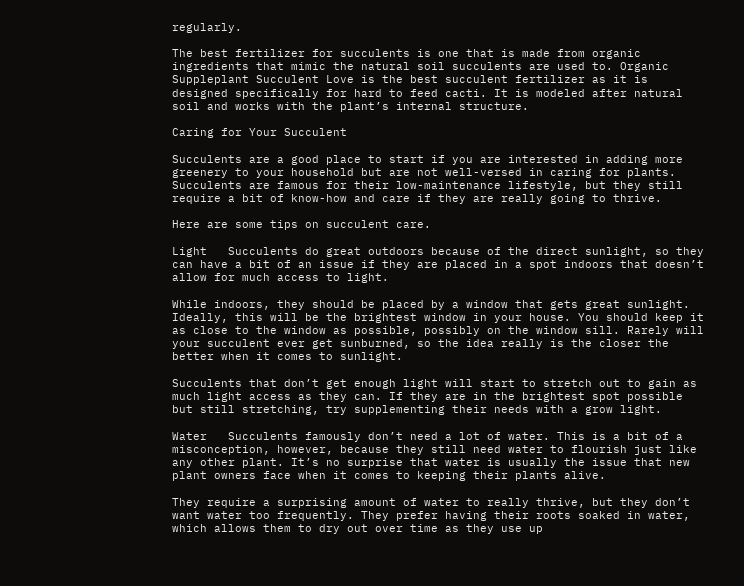regularly.

The best fertilizer for succulents is one that is made from organic ingredients that mimic the natural soil succulents are used to. Organic Suppleplant Succulent Love is the best succulent fertilizer as it is designed specifically for hard to feed cacti. It is modeled after natural soil and works with the plant’s internal structure.

Caring for Your Succulent

Succulents are a good place to start if you are interested in adding more greenery to your household but are not well-versed in caring for plants. Succulents are famous for their low-maintenance lifestyle, but they still require a bit of know-how and care if they are really going to thrive.

Here are some tips on succulent care.

Light   Succulents do great outdoors because of the direct sunlight, so they can have a bit of an issue if they are placed in a spot indoors that doesn’t allow for much access to light.

While indoors, they should be placed by a window that gets great sunlight. Ideally, this will be the brightest window in your house. You should keep it as close to the window as possible, possibly on the window sill. Rarely will your succulent ever get sunburned, so the idea really is the closer the better when it comes to sunlight.

Succulents that don’t get enough light will start to stretch out to gain as much light access as they can. If they are in the brightest spot possible but still stretching, try supplementing their needs with a grow light.

Water   Succulents famously don’t need a lot of water. This is a bit of a misconception, however, because they still need water to flourish just like any other plant. It’s no surprise that water is usually the issue that new plant owners face when it comes to keeping their plants alive.

They require a surprising amount of water to really thrive, but they don’t want water too frequently. They prefer having their roots soaked in water, which allows them to dry out over time as they use up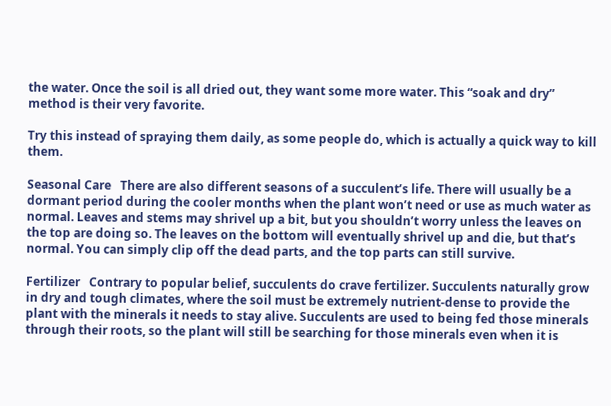the water. Once the soil is all dried out, they want some more water. This “soak and dry” method is their very favorite.

Try this instead of spraying them daily, as some people do, which is actually a quick way to kill them.

Seasonal Care   There are also different seasons of a succulent’s life. There will usually be a dormant period during the cooler months when the plant won’t need or use as much water as normal. Leaves and stems may shrivel up a bit, but you shouldn’t worry unless the leaves on the top are doing so. The leaves on the bottom will eventually shrivel up and die, but that’s normal. You can simply clip off the dead parts, and the top parts can still survive.

Fertilizer   Contrary to popular belief, succulents do crave fertilizer. Succulents naturally grow in dry and tough climates, where the soil must be extremely nutrient-dense to provide the plant with the minerals it needs to stay alive. Succulents are used to being fed those minerals through their roots, so the plant will still be searching for those minerals even when it is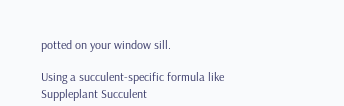potted on your window sill.

Using a succulent-specific formula like Suppleplant Succulent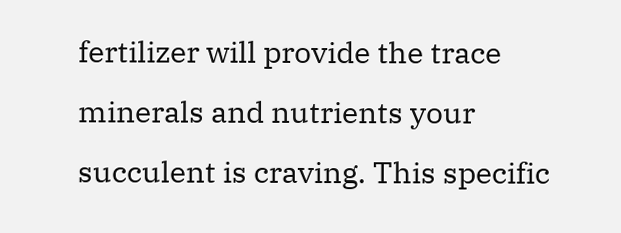fertilizer will provide the trace minerals and nutrients your succulent is craving. This specific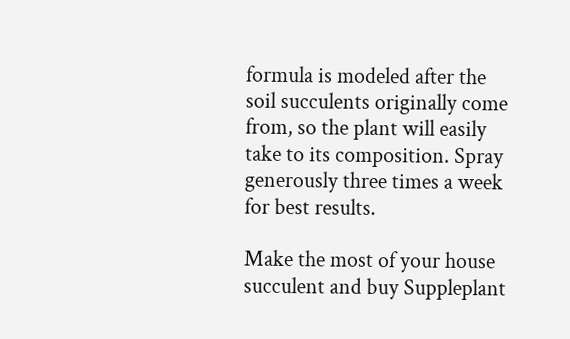formula is modeled after the soil succulents originally come from, so the plant will easily take to its composition. Spray generously three times a week for best results.

Make the most of your house succulent and buy Suppleplant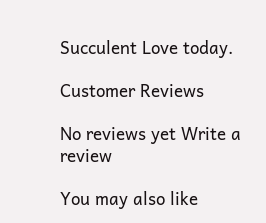Succulent Love today.

Customer Reviews

No reviews yet Write a review

You may also like